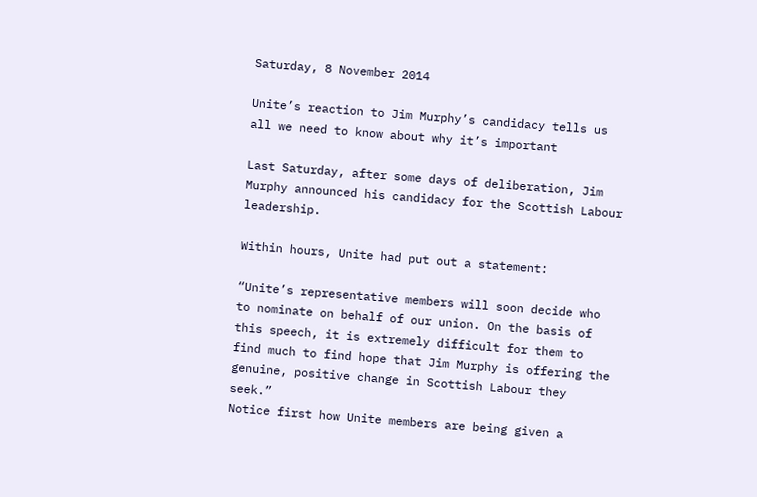Saturday, 8 November 2014

Unite’s reaction to Jim Murphy’s candidacy tells us all we need to know about why it’s important

Last Saturday, after some days of deliberation, Jim Murphy announced his candidacy for the Scottish Labour leadership.

Within hours, Unite had put out a statement:

“Unite’s representative members will soon decide who to nominate on behalf of our union. On the basis of this speech, it is extremely difficult for them to find much to find hope that Jim Murphy is offering the genuine, positive change in Scottish Labour they seek.”
Notice first how Unite members are being given a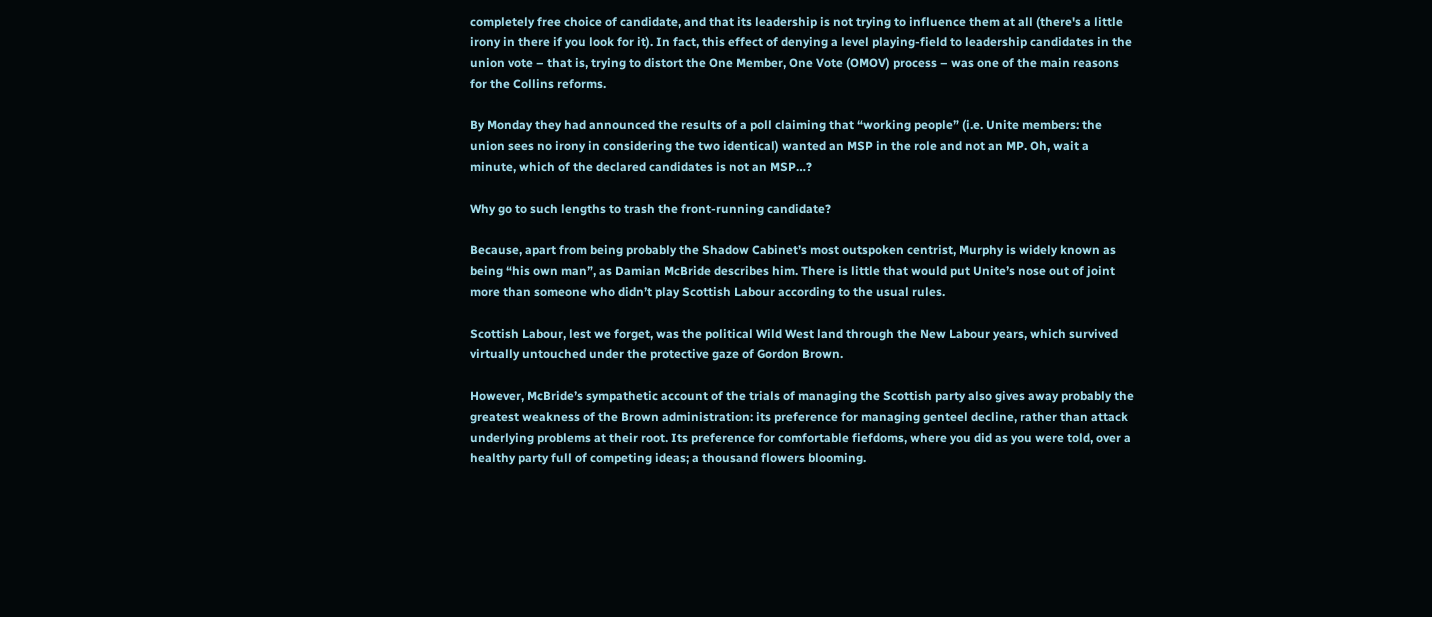completely free choice of candidate, and that its leadership is not trying to influence them at all (there's a little irony in there if you look for it). In fact, this effect of denying a level playing-field to leadership candidates in the union vote – that is, trying to distort the One Member, One Vote (OMOV) process – was one of the main reasons for the Collins reforms.

By Monday they had announced the results of a poll claiming that “working people” (i.e. Unite members: the union sees no irony in considering the two identical) wanted an MSP in the role and not an MP. Oh, wait a minute, which of the declared candidates is not an MSP…?

Why go to such lengths to trash the front-running candidate?

Because, apart from being probably the Shadow Cabinet’s most outspoken centrist, Murphy is widely known as being “his own man”, as Damian McBride describes him. There is little that would put Unite’s nose out of joint more than someone who didn’t play Scottish Labour according to the usual rules.

Scottish Labour, lest we forget, was the political Wild West land through the New Labour years, which survived virtually untouched under the protective gaze of Gordon Brown.

However, McBride’s sympathetic account of the trials of managing the Scottish party also gives away probably the greatest weakness of the Brown administration: its preference for managing genteel decline, rather than attack underlying problems at their root. Its preference for comfortable fiefdoms, where you did as you were told, over a healthy party full of competing ideas; a thousand flowers blooming.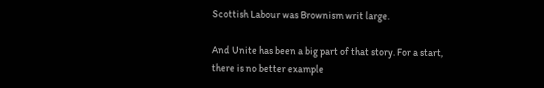Scottish Labour was Brownism writ large.

And Unite has been a big part of that story. For a start, there is no better example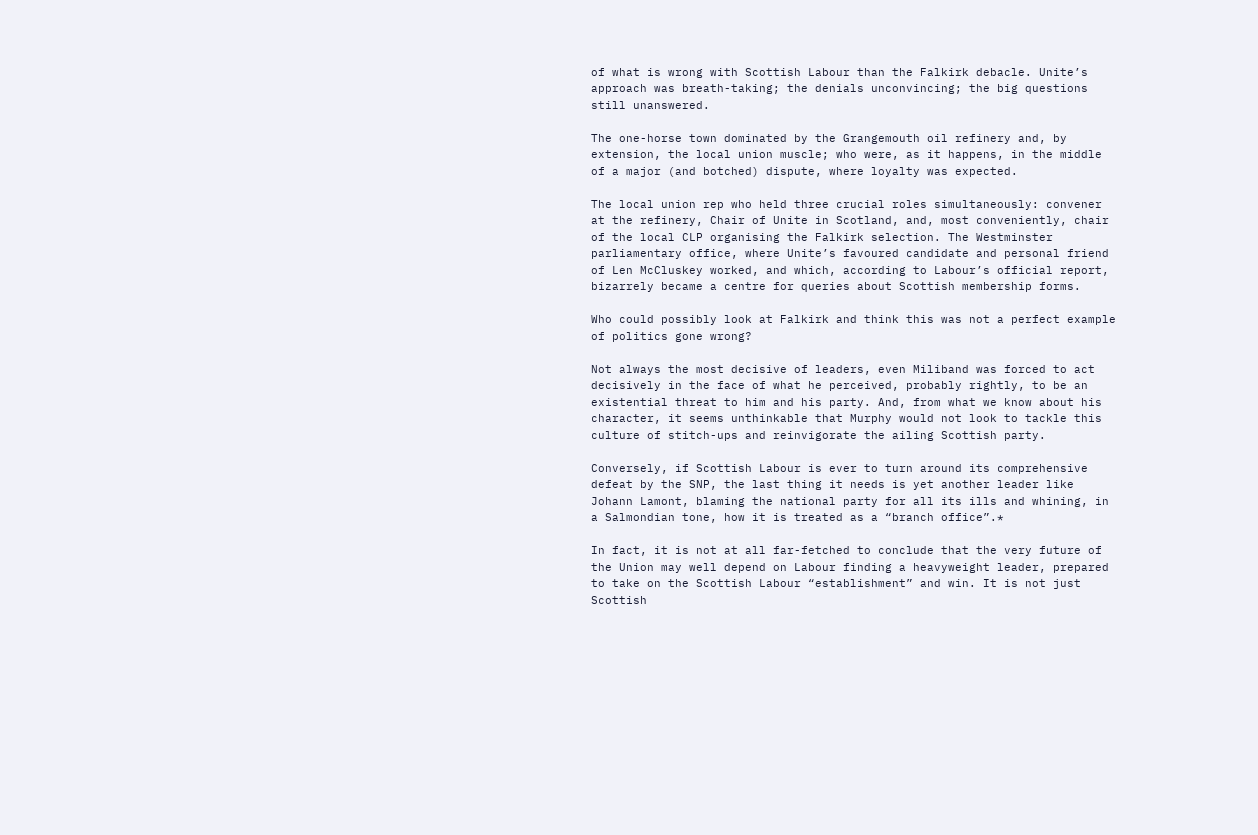of what is wrong with Scottish Labour than the Falkirk debacle. Unite’s approach was breath-taking; the denials unconvincing; the big questions still unanswered.

The one-horse town dominated by the Grangemouth oil refinery and, by extension, the local union muscle; who were, as it happens, in the middle of a major (and botched) dispute, where loyalty was expected.

The local union rep who held three crucial roles simultaneously: convener at the refinery, Chair of Unite in Scotland, and, most conveniently, chair of the local CLP organising the Falkirk selection. The Westminster parliamentary office, where Unite’s favoured candidate and personal friend of Len McCluskey worked, and which, according to Labour’s official report, bizarrely became a centre for queries about Scottish membership forms.

Who could possibly look at Falkirk and think this was not a perfect example of politics gone wrong?

Not always the most decisive of leaders, even Miliband was forced to act decisively in the face of what he perceived, probably rightly, to be an existential threat to him and his party. And, from what we know about his character, it seems unthinkable that Murphy would not look to tackle this culture of stitch-ups and reinvigorate the ailing Scottish party.

Conversely, if Scottish Labour is ever to turn around its comprehensive defeat by the SNP, the last thing it needs is yet another leader like Johann Lamont, blaming the national party for all its ills and whining, in a Salmondian tone, how it is treated as a “branch office”.*

In fact, it is not at all far-fetched to conclude that the very future of the Union may well depend on Labour finding a heavyweight leader, prepared to take on the Scottish Labour “establishment” and win. It is not just Scottish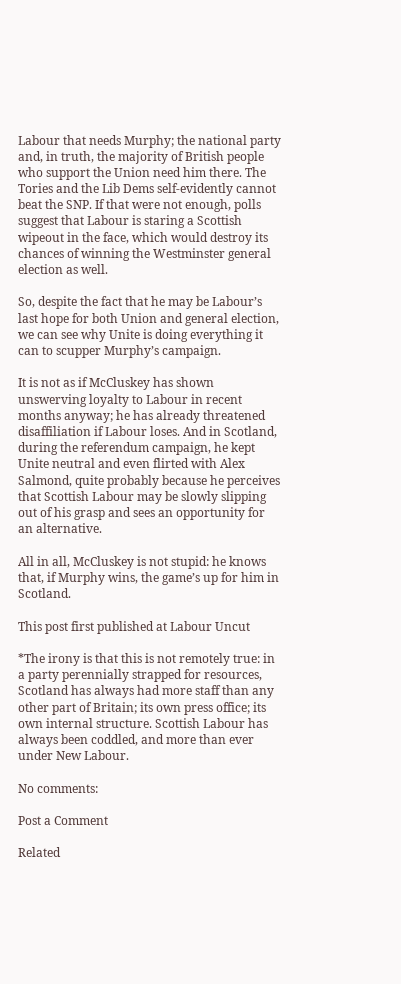Labour that needs Murphy; the national party and, in truth, the majority of British people who support the Union need him there. The Tories and the Lib Dems self-evidently cannot beat the SNP. If that were not enough, polls suggest that Labour is staring a Scottish wipeout in the face, which would destroy its chances of winning the Westminster general election as well.

So, despite the fact that he may be Labour’s last hope for both Union and general election, we can see why Unite is doing everything it can to scupper Murphy’s campaign.

It is not as if McCluskey has shown unswerving loyalty to Labour in recent months anyway; he has already threatened disaffiliation if Labour loses. And in Scotland, during the referendum campaign, he kept Unite neutral and even flirted with Alex Salmond, quite probably because he perceives that Scottish Labour may be slowly slipping out of his grasp and sees an opportunity for an alternative.

All in all, McCluskey is not stupid: he knows that, if Murphy wins, the game’s up for him in Scotland.

This post first published at Labour Uncut

*The irony is that this is not remotely true: in a party perennially strapped for resources, Scotland has always had more staff than any other part of Britain; its own press office; its own internal structure. Scottish Labour has always been coddled, and more than ever under New Labour.

No comments:

Post a Comment

Related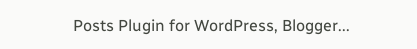Posts Plugin for WordPress, Blogger...